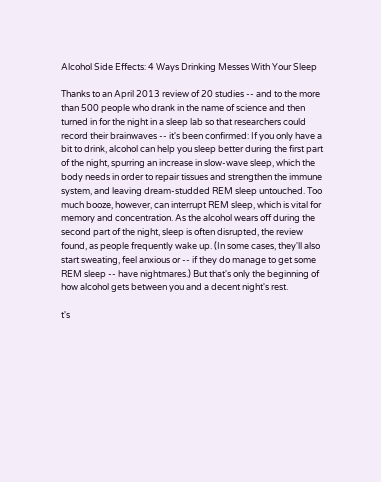Alcohol Side Effects: 4 Ways Drinking Messes With Your Sleep

Thanks to an April 2013 review of 20 studies -- and to the more than 500 people who drank in the name of science and then turned in for the night in a sleep lab so that researchers could record their brainwaves -- it's been confirmed: If you only have a bit to drink, alcohol can help you sleep better during the first part of the night, spurring an increase in slow-wave sleep, which the body needs in order to repair tissues and strengthen the immune system, and leaving dream-studded REM sleep untouched. Too much booze, however, can interrupt REM sleep, which is vital for memory and concentration. As the alcohol wears off during the second part of the night, sleep is often disrupted, the review found, as people frequently wake up. (In some cases, they'll also start sweating, feel anxious or -- if they do manage to get some REM sleep -- have nightmares.) But that's only the beginning of how alcohol gets between you and a decent night's rest.

t's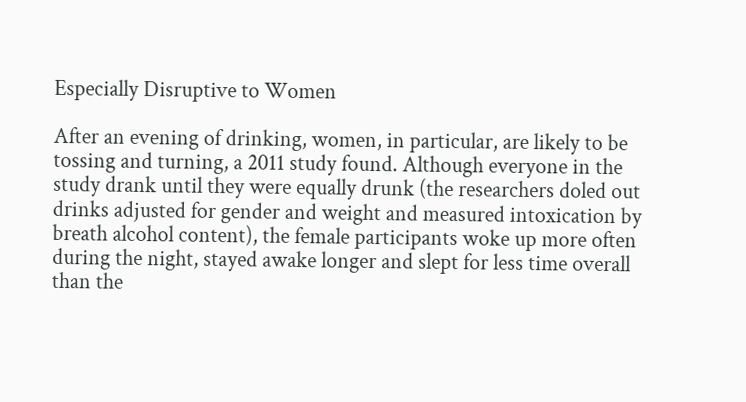Especially Disruptive to Women

After an evening of drinking, women, in particular, are likely to be tossing and turning, a 2011 study found. Although everyone in the study drank until they were equally drunk (the researchers doled out drinks adjusted for gender and weight and measured intoxication by breath alcohol content), the female participants woke up more often during the night, stayed awake longer and slept for less time overall than the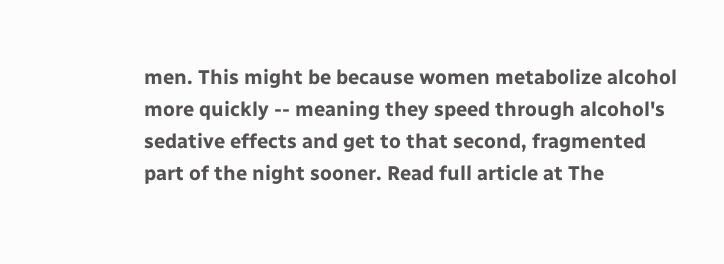men. This might be because women metabolize alcohol more quickly -- meaning they speed through alcohol's sedative effects and get to that second, fragmented part of the night sooner. Read full article at The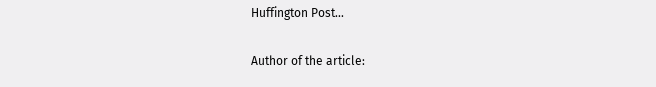Huffington Post...

Author of the article: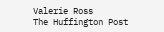Valerie Ross
The Huffington Post